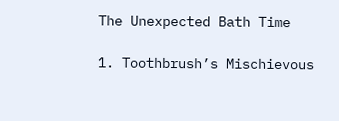The Unexpected Bath Time

1. Toothbrush’s Mischievous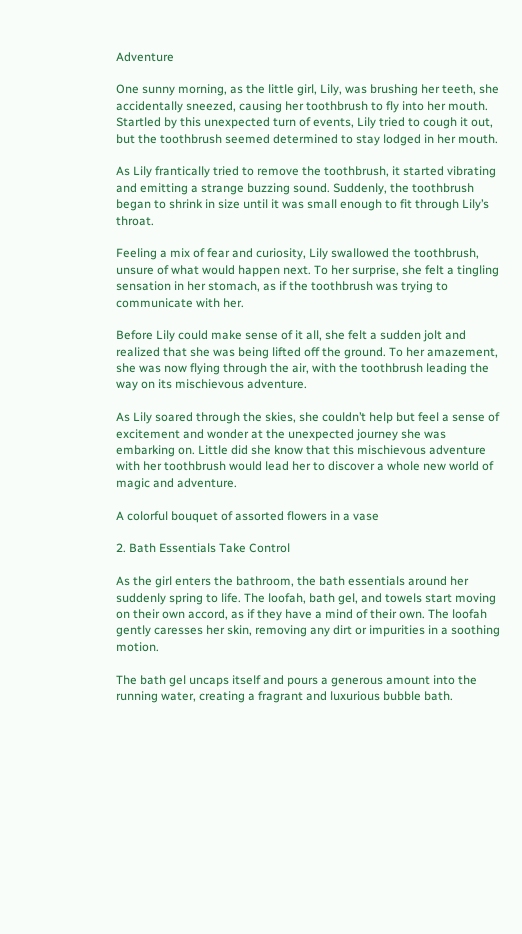Adventure

One sunny morning, as the little girl, Lily, was brushing her teeth, she accidentally sneezed, causing her toothbrush to fly into her mouth. Startled by this unexpected turn of events, Lily tried to cough it out, but the toothbrush seemed determined to stay lodged in her mouth.

As Lily frantically tried to remove the toothbrush, it started vibrating and emitting a strange buzzing sound. Suddenly, the toothbrush began to shrink in size until it was small enough to fit through Lily’s throat.

Feeling a mix of fear and curiosity, Lily swallowed the toothbrush, unsure of what would happen next. To her surprise, she felt a tingling sensation in her stomach, as if the toothbrush was trying to communicate with her.

Before Lily could make sense of it all, she felt a sudden jolt and realized that she was being lifted off the ground. To her amazement, she was now flying through the air, with the toothbrush leading the way on its mischievous adventure.

As Lily soared through the skies, she couldn’t help but feel a sense of excitement and wonder at the unexpected journey she was embarking on. Little did she know that this mischievous adventure with her toothbrush would lead her to discover a whole new world of magic and adventure.

A colorful bouquet of assorted flowers in a vase

2. Bath Essentials Take Control

As the girl enters the bathroom, the bath essentials around her suddenly spring to life. The loofah, bath gel, and towels start moving on their own accord, as if they have a mind of their own. The loofah gently caresses her skin, removing any dirt or impurities in a soothing motion.

The bath gel uncaps itself and pours a generous amount into the running water, creating a fragrant and luxurious bubble bath.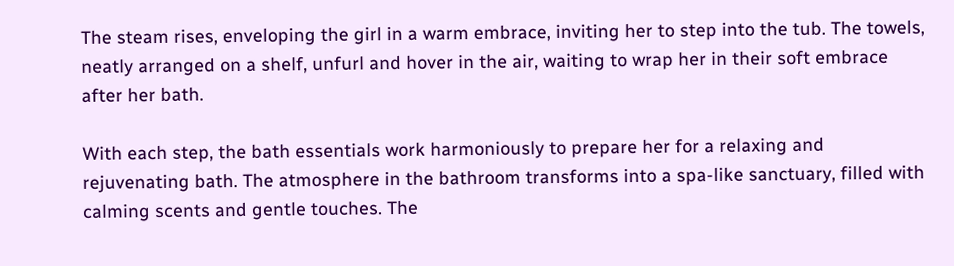The steam rises, enveloping the girl in a warm embrace, inviting her to step into the tub. The towels, neatly arranged on a shelf, unfurl and hover in the air, waiting to wrap her in their soft embrace after her bath.

With each step, the bath essentials work harmoniously to prepare her for a relaxing and rejuvenating bath. The atmosphere in the bathroom transforms into a spa-like sanctuary, filled with calming scents and gentle touches. The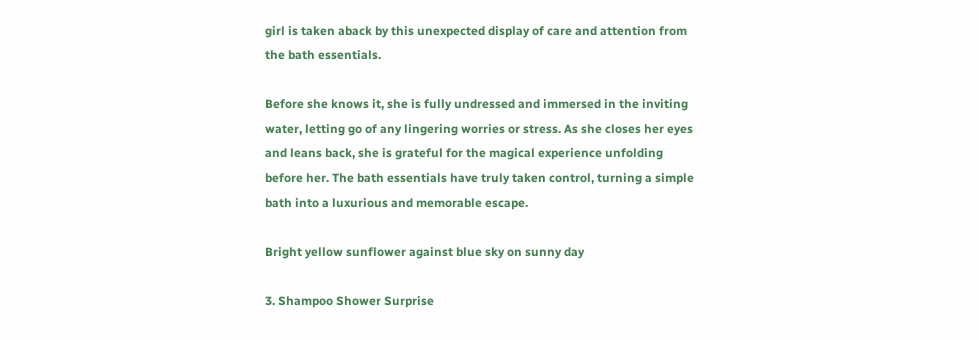girl is taken aback by this unexpected display of care and attention from the bath essentials.

Before she knows it, she is fully undressed and immersed in the inviting water, letting go of any lingering worries or stress. As she closes her eyes and leans back, she is grateful for the magical experience unfolding before her. The bath essentials have truly taken control, turning a simple bath into a luxurious and memorable escape.

Bright yellow sunflower against blue sky on sunny day

3. Shampoo Shower Surprise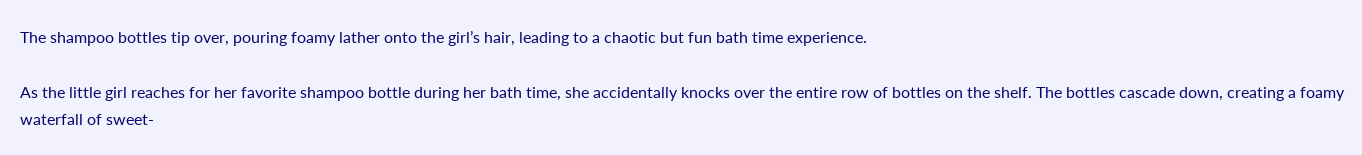The shampoo bottles tip over, pouring foamy lather onto the girl’s hair, leading to a chaotic but fun bath time experience.

As the little girl reaches for her favorite shampoo bottle during her bath time, she accidentally knocks over the entire row of bottles on the shelf. The bottles cascade down, creating a foamy waterfall of sweet-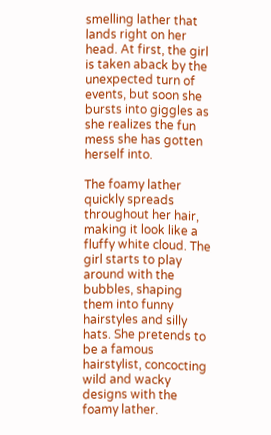smelling lather that lands right on her head. At first, the girl is taken aback by the unexpected turn of events, but soon she bursts into giggles as she realizes the fun mess she has gotten herself into.

The foamy lather quickly spreads throughout her hair, making it look like a fluffy white cloud. The girl starts to play around with the bubbles, shaping them into funny hairstyles and silly hats. She pretends to be a famous hairstylist, concocting wild and wacky designs with the foamy lather.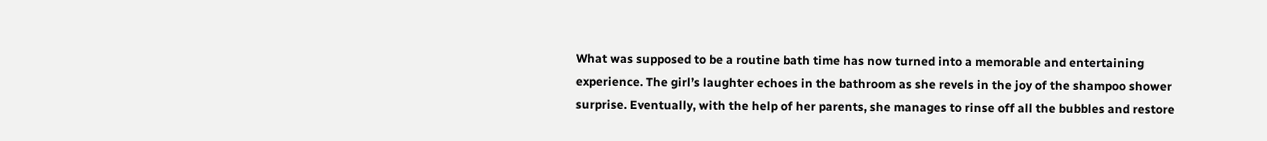What was supposed to be a routine bath time has now turned into a memorable and entertaining experience. The girl’s laughter echoes in the bathroom as she revels in the joy of the shampoo shower surprise. Eventually, with the help of her parents, she manages to rinse off all the bubbles and restore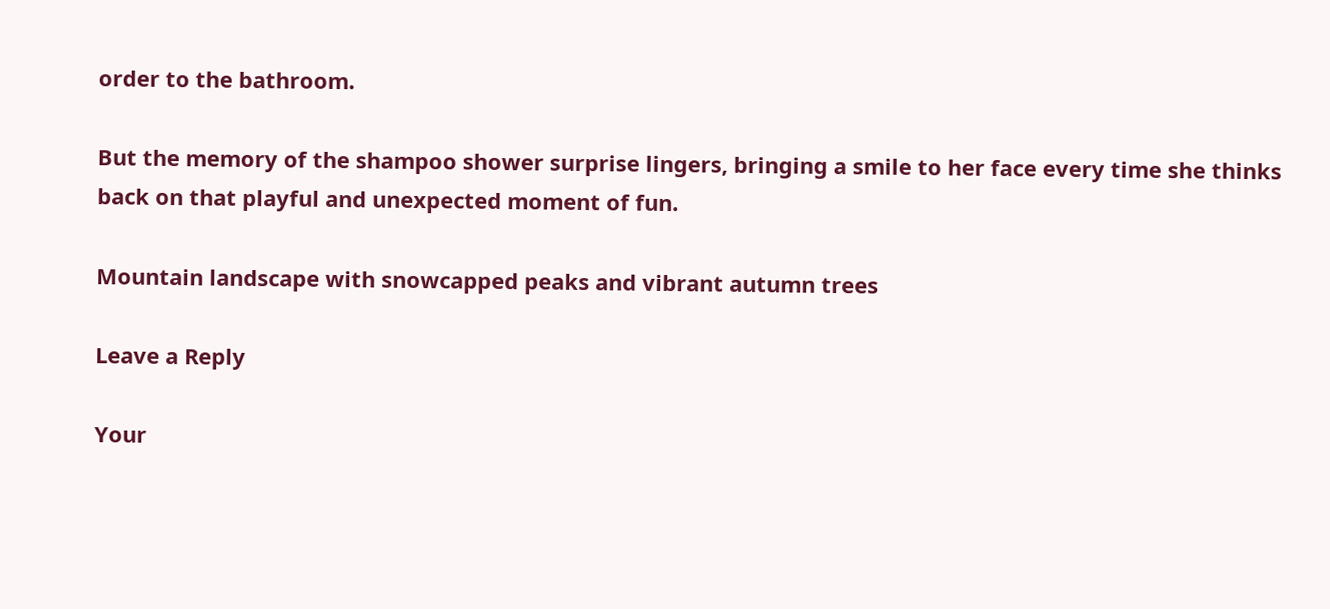order to the bathroom.

But the memory of the shampoo shower surprise lingers, bringing a smile to her face every time she thinks back on that playful and unexpected moment of fun.

Mountain landscape with snowcapped peaks and vibrant autumn trees

Leave a Reply

Your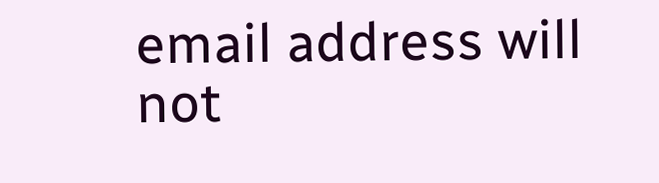email address will not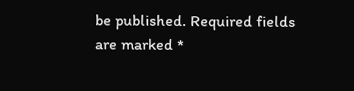be published. Required fields are marked *